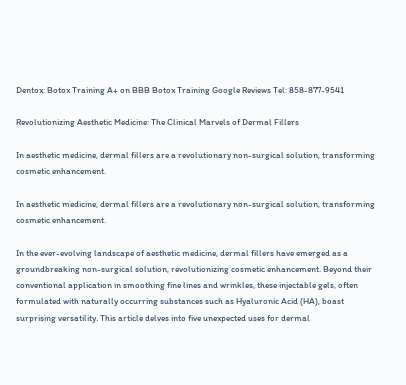Dentox: Botox Training A+ on BBB Botox Training Google Reviews Tel: 858-877-9541

Revolutionizing Aesthetic Medicine: The Clinical Marvels of Dermal Fillers

In aesthetic medicine, dermal fillers are a revolutionary non-surgical solution, transforming cosmetic enhancement.

In aesthetic medicine, dermal fillers are a revolutionary non-surgical solution, transforming cosmetic enhancement.

In the ever-evolving landscape of aesthetic medicine, dermal fillers have emerged as a groundbreaking non-surgical solution, revolutionizing cosmetic enhancement. Beyond their conventional application in smoothing fine lines and wrinkles, these injectable gels, often formulated with naturally occurring substances such as Hyaluronic Acid (HA), boast surprising versatility. This article delves into five unexpected uses for dermal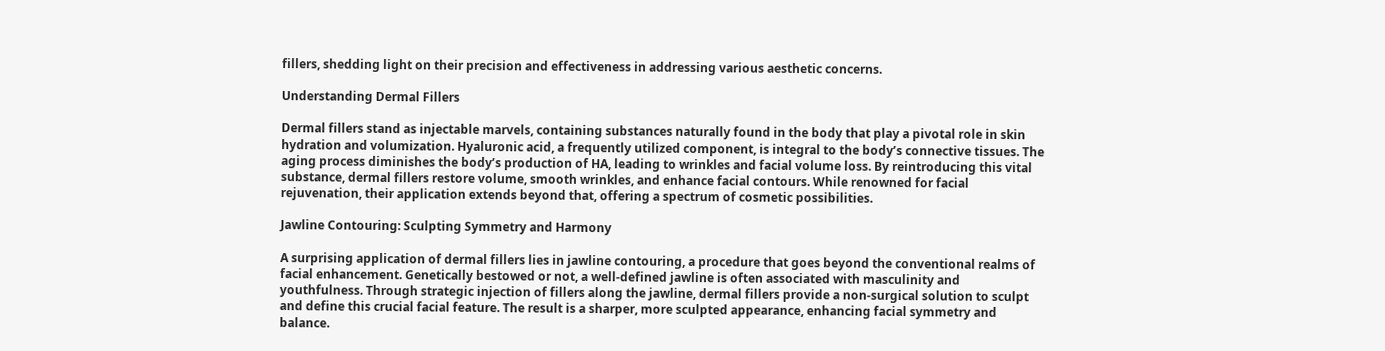fillers, shedding light on their precision and effectiveness in addressing various aesthetic concerns.

Understanding Dermal Fillers

Dermal fillers stand as injectable marvels, containing substances naturally found in the body that play a pivotal role in skin hydration and volumization. Hyaluronic acid, a frequently utilized component, is integral to the body’s connective tissues. The aging process diminishes the body’s production of HA, leading to wrinkles and facial volume loss. By reintroducing this vital substance, dermal fillers restore volume, smooth wrinkles, and enhance facial contours. While renowned for facial rejuvenation, their application extends beyond that, offering a spectrum of cosmetic possibilities.

Jawline Contouring: Sculpting Symmetry and Harmony

A surprising application of dermal fillers lies in jawline contouring, a procedure that goes beyond the conventional realms of facial enhancement. Genetically bestowed or not, a well-defined jawline is often associated with masculinity and youthfulness. Through strategic injection of fillers along the jawline, dermal fillers provide a non-surgical solution to sculpt and define this crucial facial feature. The result is a sharper, more sculpted appearance, enhancing facial symmetry and balance.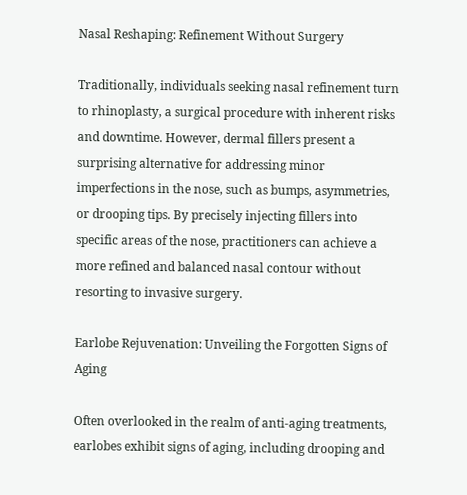Nasal Reshaping: Refinement Without Surgery

Traditionally, individuals seeking nasal refinement turn to rhinoplasty, a surgical procedure with inherent risks and downtime. However, dermal fillers present a surprising alternative for addressing minor imperfections in the nose, such as bumps, asymmetries, or drooping tips. By precisely injecting fillers into specific areas of the nose, practitioners can achieve a more refined and balanced nasal contour without resorting to invasive surgery.

Earlobe Rejuvenation: Unveiling the Forgotten Signs of Aging

Often overlooked in the realm of anti-aging treatments, earlobes exhibit signs of aging, including drooping and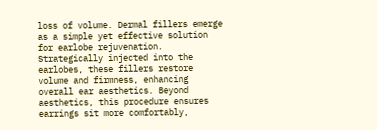loss of volume. Dermal fillers emerge as a simple yet effective solution for earlobe rejuvenation. Strategically injected into the earlobes, these fillers restore volume and firmness, enhancing overall ear aesthetics. Beyond aesthetics, this procedure ensures earrings sit more comfortably,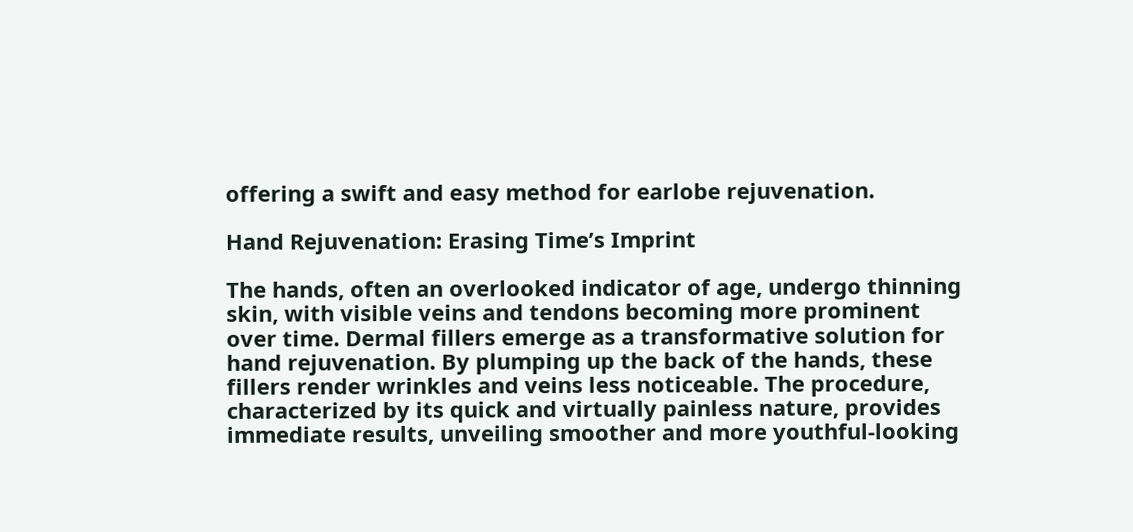offering a swift and easy method for earlobe rejuvenation.

Hand Rejuvenation: Erasing Time’s Imprint

The hands, often an overlooked indicator of age, undergo thinning skin, with visible veins and tendons becoming more prominent over time. Dermal fillers emerge as a transformative solution for hand rejuvenation. By plumping up the back of the hands, these fillers render wrinkles and veins less noticeable. The procedure, characterized by its quick and virtually painless nature, provides immediate results, unveiling smoother and more youthful-looking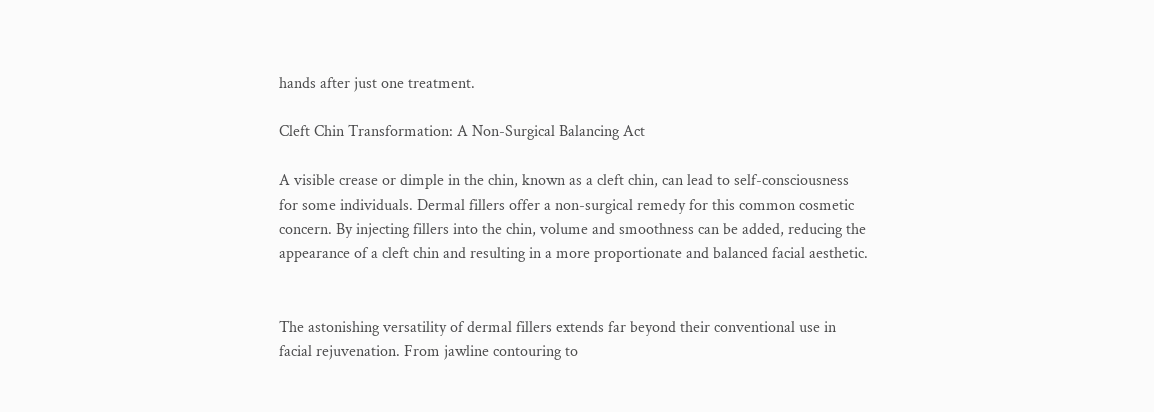hands after just one treatment.

Cleft Chin Transformation: A Non-Surgical Balancing Act

A visible crease or dimple in the chin, known as a cleft chin, can lead to self-consciousness for some individuals. Dermal fillers offer a non-surgical remedy for this common cosmetic concern. By injecting fillers into the chin, volume and smoothness can be added, reducing the appearance of a cleft chin and resulting in a more proportionate and balanced facial aesthetic.


The astonishing versatility of dermal fillers extends far beyond their conventional use in facial rejuvenation. From jawline contouring to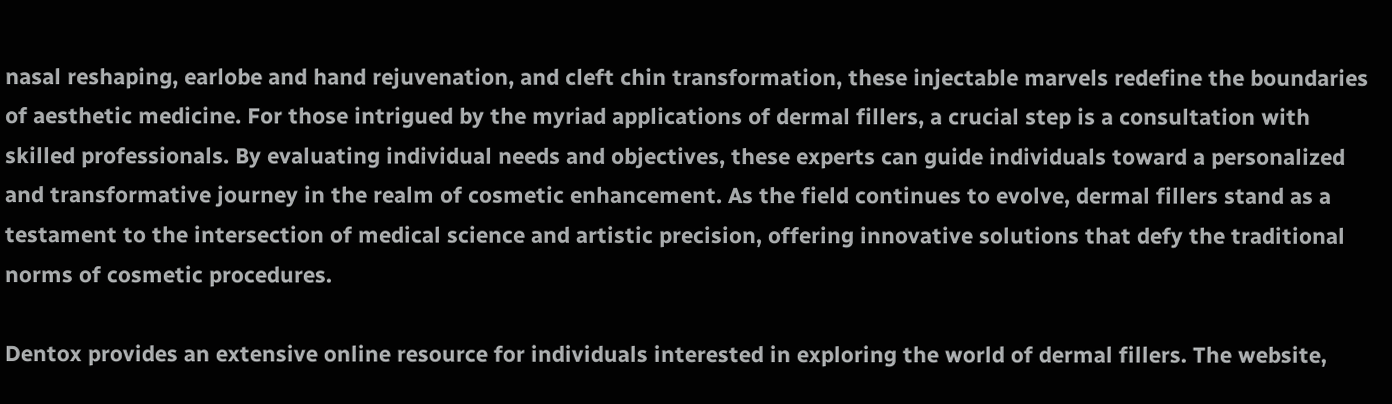nasal reshaping, earlobe and hand rejuvenation, and cleft chin transformation, these injectable marvels redefine the boundaries of aesthetic medicine. For those intrigued by the myriad applications of dermal fillers, a crucial step is a consultation with skilled professionals. By evaluating individual needs and objectives, these experts can guide individuals toward a personalized and transformative journey in the realm of cosmetic enhancement. As the field continues to evolve, dermal fillers stand as a testament to the intersection of medical science and artistic precision, offering innovative solutions that defy the traditional norms of cosmetic procedures.

Dentox provides an extensive online resource for individuals interested in exploring the world of dermal fillers. The website,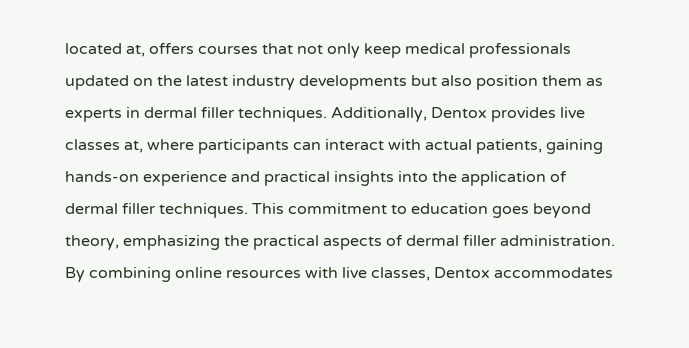located at, offers courses that not only keep medical professionals updated on the latest industry developments but also position them as experts in dermal filler techniques. Additionally, Dentox provides live classes at, where participants can interact with actual patients, gaining hands-on experience and practical insights into the application of dermal filler techniques. This commitment to education goes beyond theory, emphasizing the practical aspects of dermal filler administration. By combining online resources with live classes, Dentox accommodates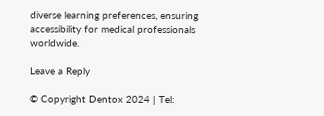diverse learning preferences, ensuring accessibility for medical professionals worldwide.

Leave a Reply

© Copyright Dentox 2024 | Tel: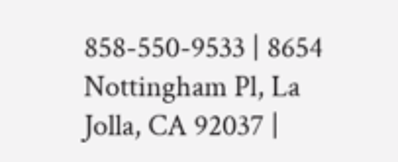858-550-9533 | 8654 Nottingham Pl, La Jolla, CA 92037 |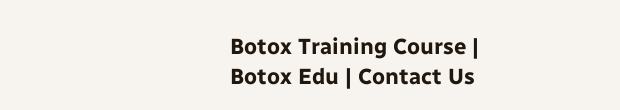Botox Training Course | Botox Edu | Contact Us